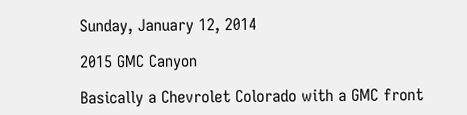Sunday, January 12, 2014

2015 GMC Canyon

Basically a Chevrolet Colorado with a GMC front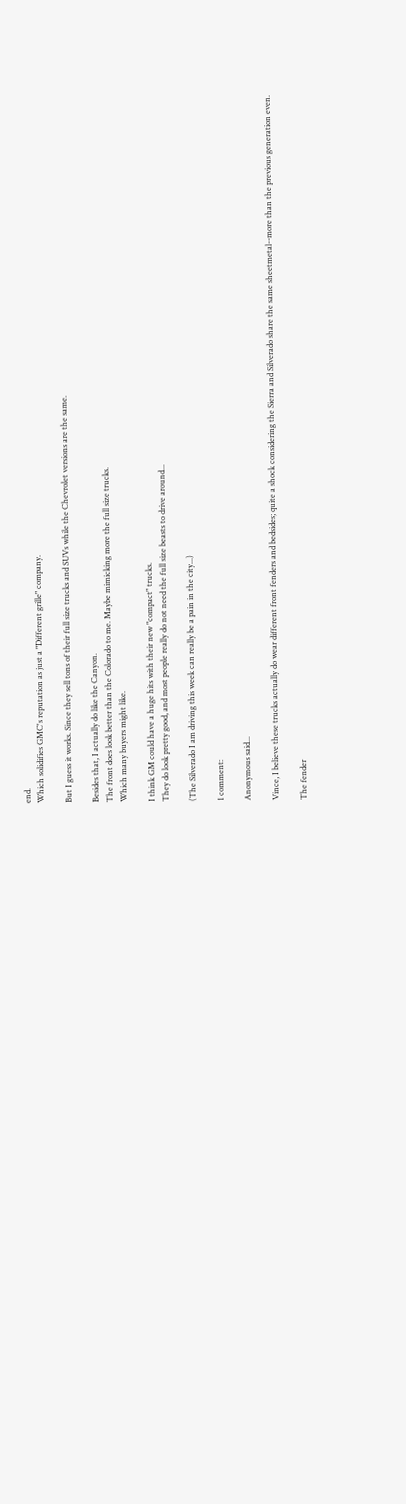end.
Which solidifies GMC's reputation as just a "Different grille" company.

But I guess it works. Since they sell tons of their full size trucks and SUVs while the Chevrolet versions are the same.

Besides that, I actually do like the Canyon.
The front does look better than the Colorado to me. Maybe mimicking more the full size trucks.
Which many buyers might like.

I think GM could have a huge hits with their new "compact" trucks.
They do look pretty good, and most people really do not need the full size beasts to drive around...

(The Silverado I am driving this week can really be a pain in the city...)

1 comment:

Anonymous said...

Vince, I believe these trucks actually do wear different front fenders and bedsides; quite a shock considering the Sierra and Silverado share the same sheetmetal--more than the previous generation even.

The fender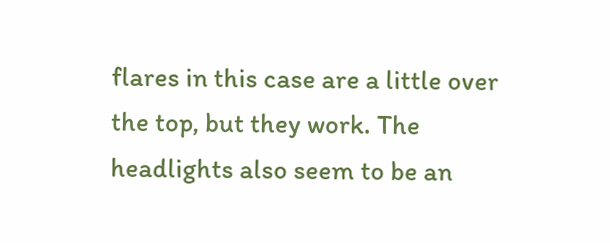flares in this case are a little over the top, but they work. The headlights also seem to be an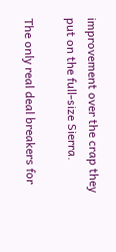improvement over the crap they put on the full-size Sierra.

The only real deal breakers for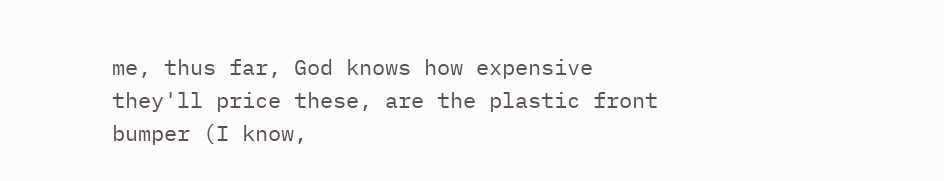me, thus far, God knows how expensive they'll price these, are the plastic front bumper (I know,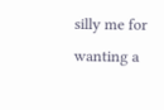silly me for wanting a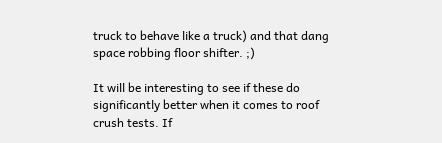truck to behave like a truck) and that dang space robbing floor shifter. ;)

It will be interesting to see if these do significantly better when it comes to roof crush tests. If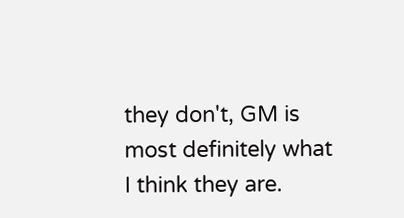they don't, GM is most definitely what I think they are.